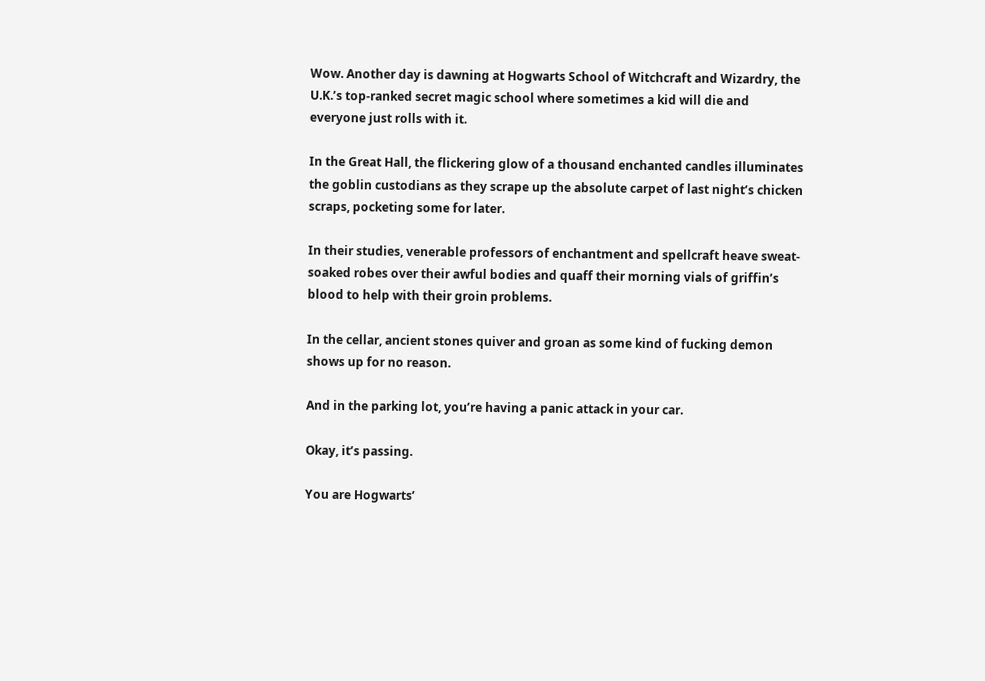Wow. Another day is dawning at Hogwarts School of Witchcraft and Wizardry, the U.K.’s top-ranked secret magic school where sometimes a kid will die and everyone just rolls with it.

In the Great Hall, the flickering glow of a thousand enchanted candles illuminates the goblin custodians as they scrape up the absolute carpet of last night’s chicken scraps, pocketing some for later.

In their studies, venerable professors of enchantment and spellcraft heave sweat-soaked robes over their awful bodies and quaff their morning vials of griffin’s blood to help with their groin problems.

In the cellar, ancient stones quiver and groan as some kind of fucking demon shows up for no reason.

And in the parking lot, you’re having a panic attack in your car.

Okay, it’s passing.

You are Hogwarts’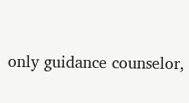only guidance counselor,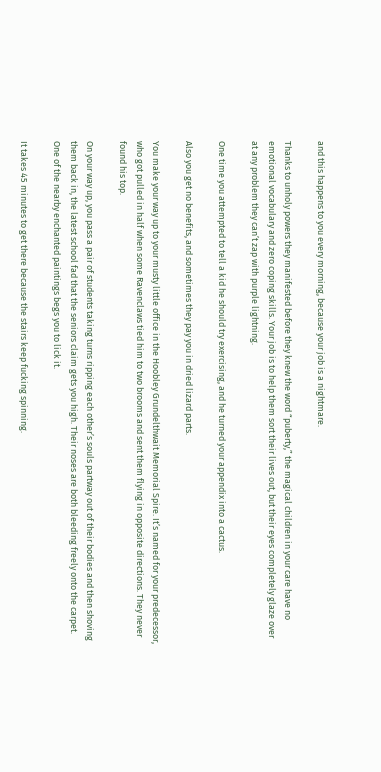and this happens to you every morning, because your job is a nightmare.

Thanks to unholy powers they manifested before they knew the word “puberty,” the magical children in your care have no emotional vocabulary and zero coping skills. Your job is to help them sort their lives out, but their eyes completely glaze over at any problem they can’t zap with purple lightning.

One time you attempted to tell a kid he should try exercising, and he turned your appendix into a cactus.

Also you get no benefits, and sometimes they pay you in dried lizard parts.

You make your way up to your musty little office in the Hoobley Grundelthwait Memorial Spire. It’s named for your predecessor, who got pulled in half when some Ravenclaws tied him to two brooms and sent them flying in opposite directions. They never found his top.

On your way up, you pass a pair of students taking turns ripping each other’s souls partway out of their bodies and then shoving them back in, the latest school fad that the seniors claim gets you high. Their noses are both bleeding freely onto the carpet. One of the nearby enchanted paintings begs you to lick it.

It takes 45 minutes to get there because the stairs keep fucking spinning.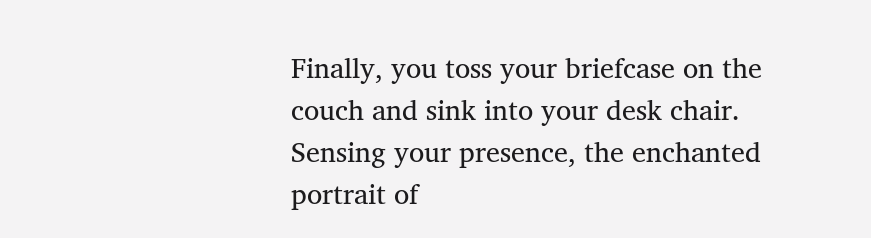Finally, you toss your briefcase on the couch and sink into your desk chair. Sensing your presence, the enchanted portrait of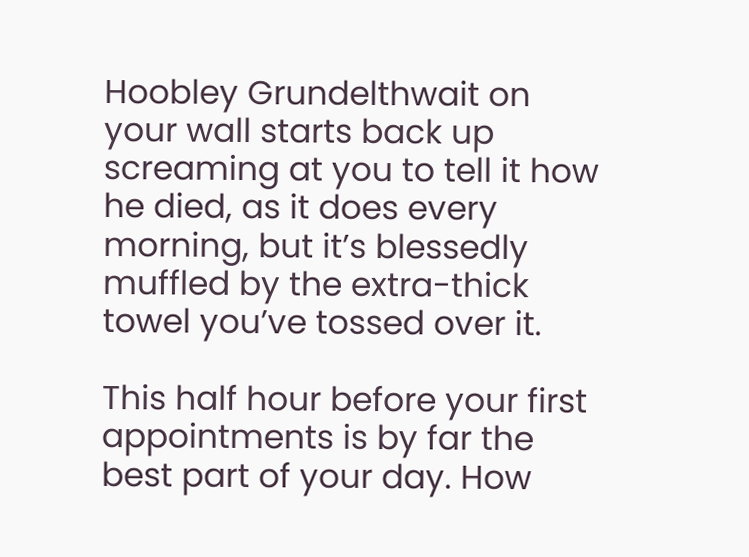Hoobley Grundelthwait on your wall starts back up screaming at you to tell it how he died, as it does every morning, but it’s blessedly muffled by the extra-thick towel you’ve tossed over it.

This half hour before your first appointments is by far the best part of your day. How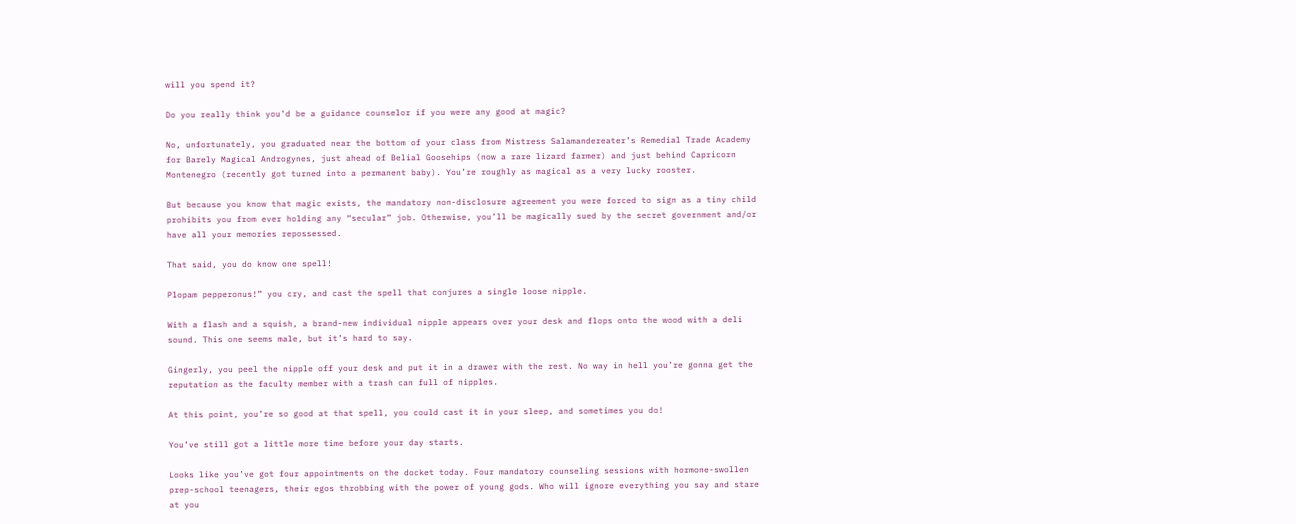will you spend it?

Do you really think you’d be a guidance counselor if you were any good at magic?

No, unfortunately, you graduated near the bottom of your class from Mistress Salamandereater’s Remedial Trade Academy for Barely Magical Androgynes, just ahead of Belial Goosehips (now a rare lizard farmer) and just behind Capricorn Montenegro (recently got turned into a permanent baby). You’re roughly as magical as a very lucky rooster.

But because you know that magic exists, the mandatory non-disclosure agreement you were forced to sign as a tiny child prohibits you from ever holding any “secular” job. Otherwise, you’ll be magically sued by the secret government and/or have all your memories repossessed.

That said, you do know one spell!

Plopam pepperonus!” you cry, and cast the spell that conjures a single loose nipple.

With a flash and a squish, a brand-new individual nipple appears over your desk and flops onto the wood with a deli sound. This one seems male, but it’s hard to say.

Gingerly, you peel the nipple off your desk and put it in a drawer with the rest. No way in hell you’re gonna get the reputation as the faculty member with a trash can full of nipples.

At this point, you’re so good at that spell, you could cast it in your sleep, and sometimes you do!

You’ve still got a little more time before your day starts.

Looks like you’ve got four appointments on the docket today. Four mandatory counseling sessions with hormone-swollen prep-school teenagers, their egos throbbing with the power of young gods. Who will ignore everything you say and stare at you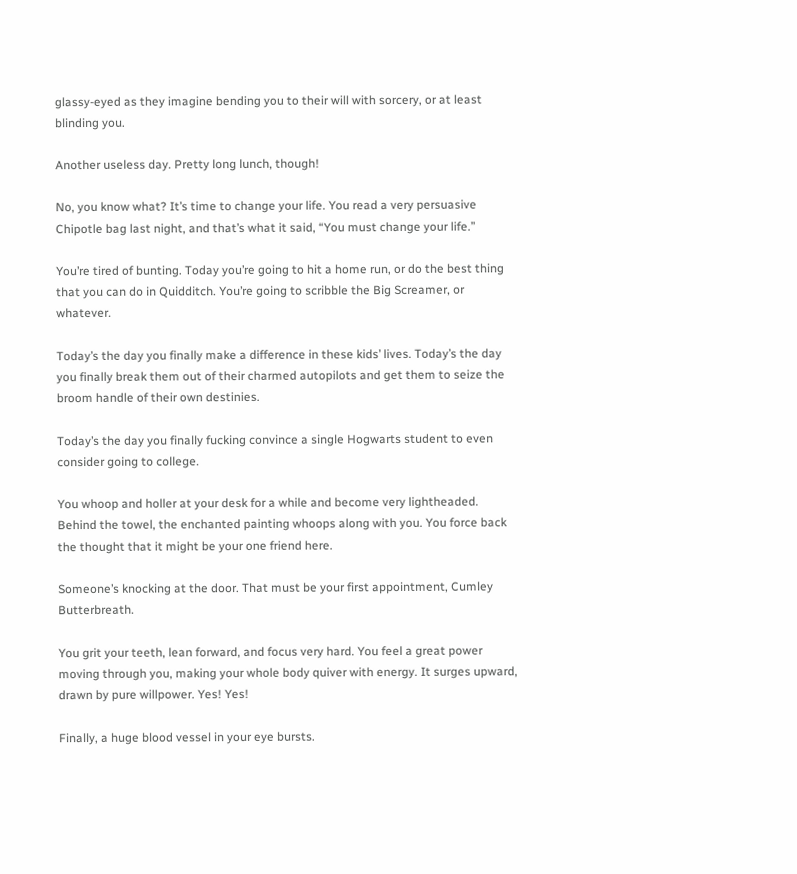glassy-eyed as they imagine bending you to their will with sorcery, or at least blinding you.

Another useless day. Pretty long lunch, though!

No, you know what? It’s time to change your life. You read a very persuasive Chipotle bag last night, and that’s what it said, “You must change your life.”

You’re tired of bunting. Today you’re going to hit a home run, or do the best thing that you can do in Quidditch. You’re going to scribble the Big Screamer, or whatever.

Today’s the day you finally make a difference in these kids’ lives. Today’s the day you finally break them out of their charmed autopilots and get them to seize the broom handle of their own destinies.

Today’s the day you finally fucking convince a single Hogwarts student to even consider going to college.

You whoop and holler at your desk for a while and become very lightheaded. Behind the towel, the enchanted painting whoops along with you. You force back the thought that it might be your one friend here.

Someone’s knocking at the door. That must be your first appointment, Cumley Butterbreath.

You grit your teeth, lean forward, and focus very hard. You feel a great power moving through you, making your whole body quiver with energy. It surges upward, drawn by pure willpower. Yes! Yes!

Finally, a huge blood vessel in your eye bursts.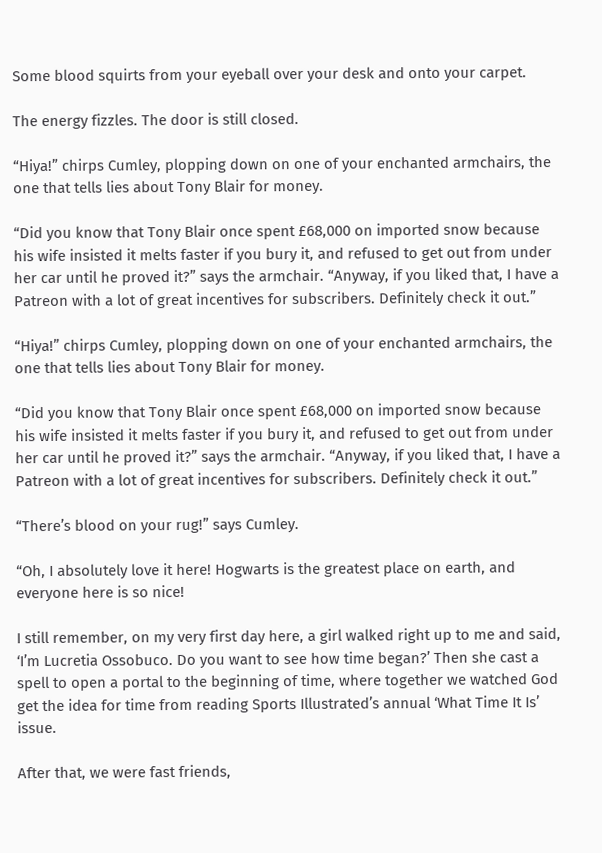Some blood squirts from your eyeball over your desk and onto your carpet.

The energy fizzles. The door is still closed.

“Hiya!” chirps Cumley, plopping down on one of your enchanted armchairs, the one that tells lies about Tony Blair for money.

“Did you know that Tony Blair once spent £68,000 on imported snow because his wife insisted it melts faster if you bury it, and refused to get out from under her car until he proved it?” says the armchair. “Anyway, if you liked that, I have a Patreon with a lot of great incentives for subscribers. Definitely check it out.”

“Hiya!” chirps Cumley, plopping down on one of your enchanted armchairs, the one that tells lies about Tony Blair for money.

“Did you know that Tony Blair once spent £68,000 on imported snow because his wife insisted it melts faster if you bury it, and refused to get out from under her car until he proved it?” says the armchair. “Anyway, if you liked that, I have a Patreon with a lot of great incentives for subscribers. Definitely check it out.”

“There’s blood on your rug!” says Cumley.

“Oh, I absolutely love it here! Hogwarts is the greatest place on earth, and everyone here is so nice!

I still remember, on my very first day here, a girl walked right up to me and said, ‘I’m Lucretia Ossobuco. Do you want to see how time began?’ Then she cast a spell to open a portal to the beginning of time, where together we watched God get the idea for time from reading Sports Illustrated’s annual ‘What Time It Is’ issue.

After that, we were fast friends,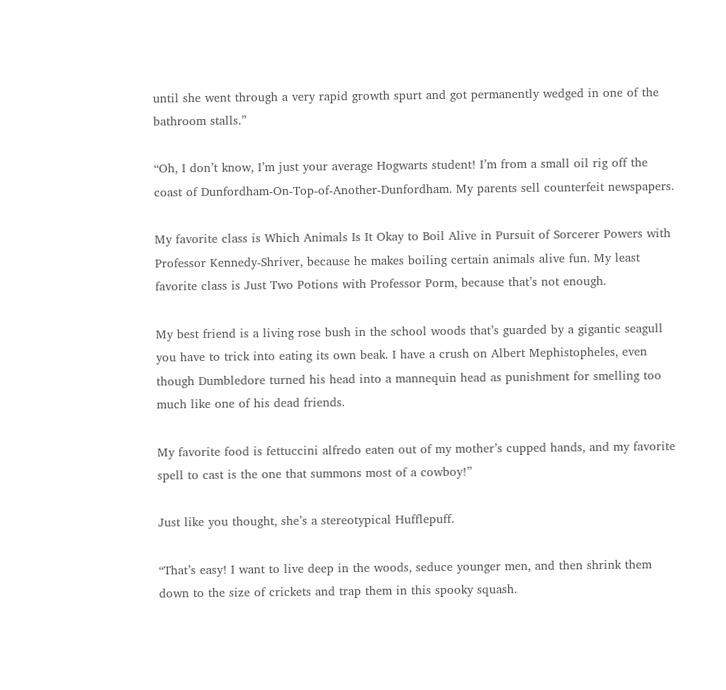until she went through a very rapid growth spurt and got permanently wedged in one of the bathroom stalls.”

“Oh, I don’t know, I’m just your average Hogwarts student! I’m from a small oil rig off the coast of Dunfordham-On-Top-of-Another-Dunfordham. My parents sell counterfeit newspapers.

My favorite class is Which Animals Is It Okay to Boil Alive in Pursuit of Sorcerer Powers with Professor Kennedy-Shriver, because he makes boiling certain animals alive fun. My least favorite class is Just Two Potions with Professor Porm, because that’s not enough.

My best friend is a living rose bush in the school woods that’s guarded by a gigantic seagull you have to trick into eating its own beak. I have a crush on Albert Mephistopheles, even though Dumbledore turned his head into a mannequin head as punishment for smelling too much like one of his dead friends.

My favorite food is fettuccini alfredo eaten out of my mother’s cupped hands, and my favorite spell to cast is the one that summons most of a cowboy!”

Just like you thought, she’s a stereotypical Hufflepuff.

“That’s easy! I want to live deep in the woods, seduce younger men, and then shrink them down to the size of crickets and trap them in this spooky squash.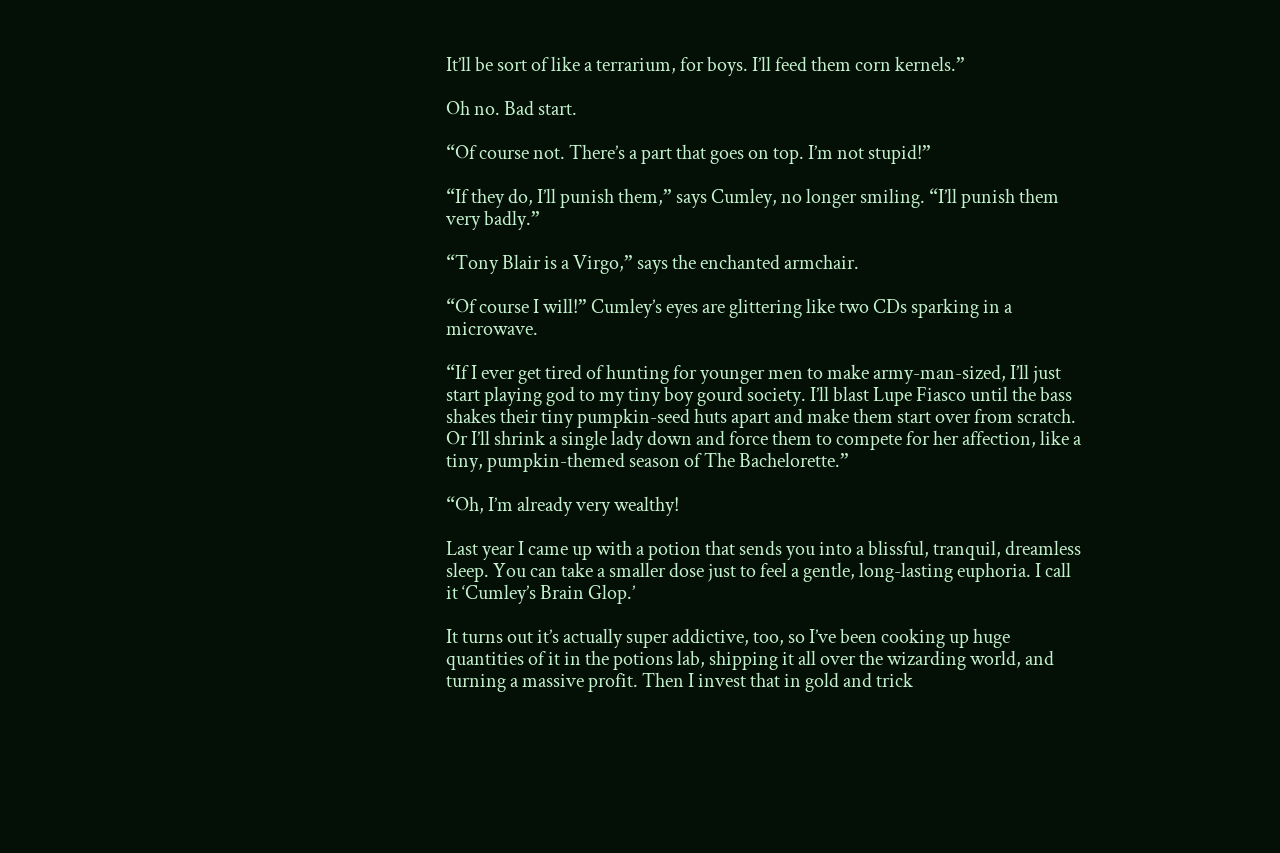It’ll be sort of like a terrarium, for boys. I’ll feed them corn kernels.”

Oh no. Bad start.

“Of course not. There’s a part that goes on top. I’m not stupid!”

“If they do, I’ll punish them,” says Cumley, no longer smiling. “I’ll punish them very badly.”

“Tony Blair is a Virgo,” says the enchanted armchair.

“Of course I will!” Cumley’s eyes are glittering like two CDs sparking in a microwave.

“If I ever get tired of hunting for younger men to make army-man-sized, I’ll just start playing god to my tiny boy gourd society. I’ll blast Lupe Fiasco until the bass shakes their tiny pumpkin-seed huts apart and make them start over from scratch. Or I’ll shrink a single lady down and force them to compete for her affection, like a tiny, pumpkin-themed season of The Bachelorette.”

“Oh, I’m already very wealthy!

Last year I came up with a potion that sends you into a blissful, tranquil, dreamless sleep. You can take a smaller dose just to feel a gentle, long-lasting euphoria. I call it ‘Cumley’s Brain Glop.’

It turns out it’s actually super addictive, too, so I’ve been cooking up huge quantities of it in the potions lab, shipping it all over the wizarding world, and turning a massive profit. Then I invest that in gold and trick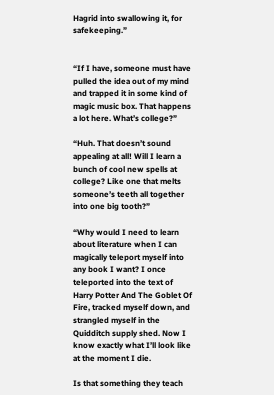Hagrid into swallowing it, for safekeeping.”


“If I have, someone must have pulled the idea out of my mind and trapped it in some kind of magic music box. That happens a lot here. What’s college?”

“Huh. That doesn’t sound appealing at all! Will I learn a bunch of cool new spells at college? Like one that melts someone’s teeth all together into one big tooth?”

“Why would I need to learn about literature when I can magically teleport myself into any book I want? I once teleported into the text of Harry Potter And The Goblet Of Fire, tracked myself down, and strangled myself in the Quidditch supply shed. Now I know exactly what I’ll look like at the moment I die.

Is that something they teach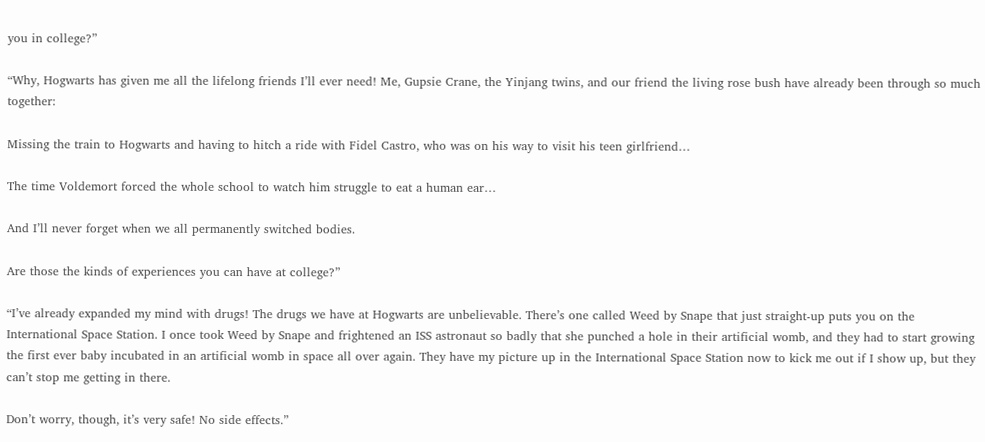you in college?”

“Why, Hogwarts has given me all the lifelong friends I’ll ever need! Me, Gupsie Crane, the Yinjang twins, and our friend the living rose bush have already been through so much together:

Missing the train to Hogwarts and having to hitch a ride with Fidel Castro, who was on his way to visit his teen girlfriend…

The time Voldemort forced the whole school to watch him struggle to eat a human ear…

And I’ll never forget when we all permanently switched bodies.

Are those the kinds of experiences you can have at college?”

“I’ve already expanded my mind with drugs! The drugs we have at Hogwarts are unbelievable. There’s one called Weed by Snape that just straight-up puts you on the International Space Station. I once took Weed by Snape and frightened an ISS astronaut so badly that she punched a hole in their artificial womb, and they had to start growing the first ever baby incubated in an artificial womb in space all over again. They have my picture up in the International Space Station now to kick me out if I show up, but they can’t stop me getting in there.

Don’t worry, though, it’s very safe! No side effects.”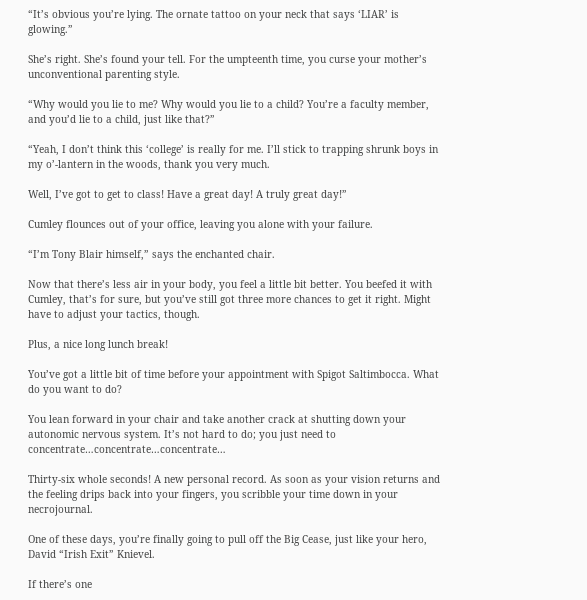“It’s obvious you’re lying. The ornate tattoo on your neck that says ‘LIAR’ is glowing.”

She’s right. She’s found your tell. For the umpteenth time, you curse your mother’s unconventional parenting style.

“Why would you lie to me? Why would you lie to a child? You’re a faculty member, and you’d lie to a child, just like that?”

“Yeah, I don’t think this ‘college’ is really for me. I’ll stick to trapping shrunk boys in my o’-lantern in the woods, thank you very much.

Well, I’ve got to get to class! Have a great day! A truly great day!”

Cumley flounces out of your office, leaving you alone with your failure.

“I’m Tony Blair himself,” says the enchanted chair.

Now that there’s less air in your body, you feel a little bit better. You beefed it with Cumley, that’s for sure, but you’ve still got three more chances to get it right. Might have to adjust your tactics, though.

Plus, a nice long lunch break!

You’ve got a little bit of time before your appointment with Spigot Saltimbocca. What do you want to do?

You lean forward in your chair and take another crack at shutting down your autonomic nervous system. It’s not hard to do; you just need to concentrate…concentrate…concentrate…

Thirty-six whole seconds! A new personal record. As soon as your vision returns and the feeling drips back into your fingers, you scribble your time down in your necrojournal.

One of these days, you’re finally going to pull off the Big Cease, just like your hero, David “Irish Exit” Knievel.

If there’s one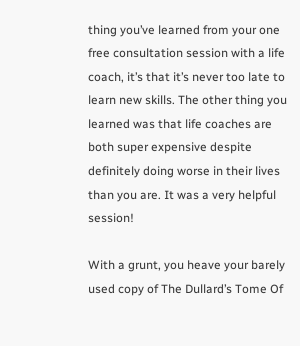thing you’ve learned from your one free consultation session with a life coach, it’s that it’s never too late to learn new skills. The other thing you learned was that life coaches are both super expensive despite definitely doing worse in their lives than you are. It was a very helpful session!

With a grunt, you heave your barely used copy of The Dullard’s Tome Of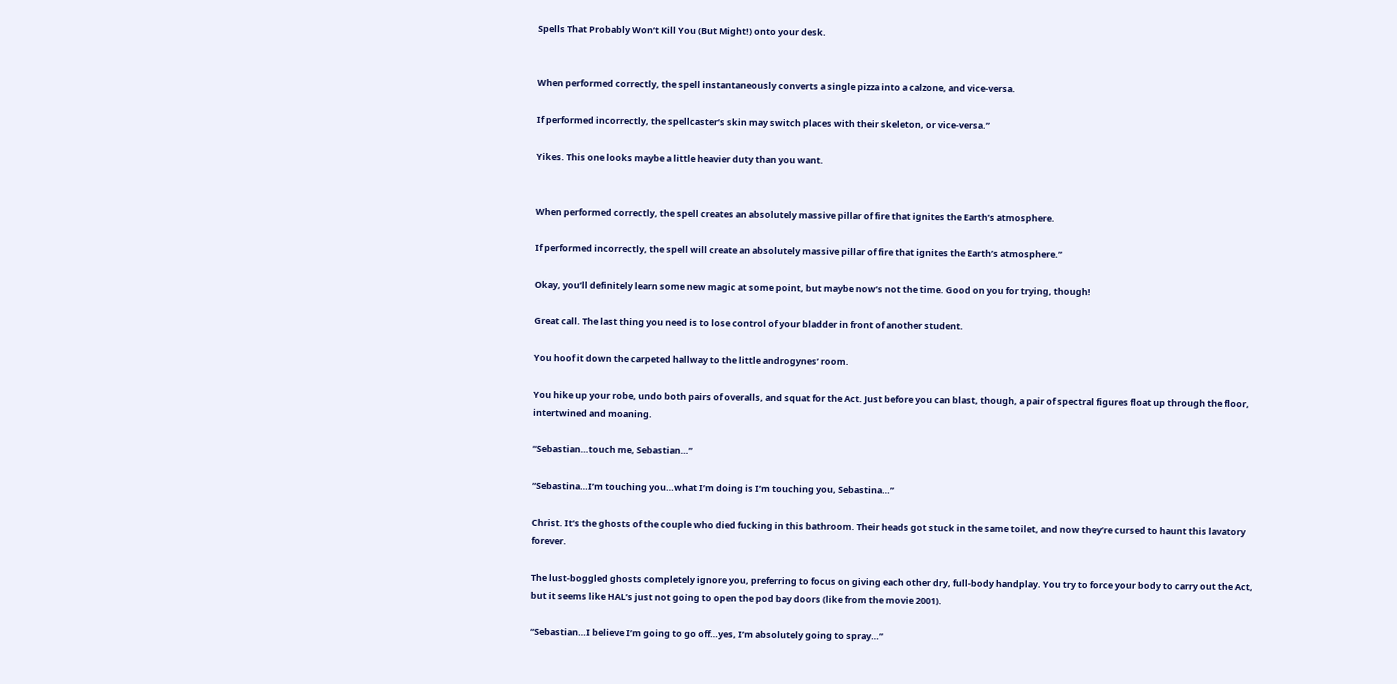Spells That Probably Won’t Kill You (But Might!) onto your desk.


When performed correctly, the spell instantaneously converts a single pizza into a calzone, and vice-versa.

If performed incorrectly, the spellcaster’s skin may switch places with their skeleton, or vice-versa.”

Yikes. This one looks maybe a little heavier duty than you want.


When performed correctly, the spell creates an absolutely massive pillar of fire that ignites the Earth’s atmosphere.

If performed incorrectly, the spell will create an absolutely massive pillar of fire that ignites the Earth’s atmosphere.”

Okay, you’ll definitely learn some new magic at some point, but maybe now’s not the time. Good on you for trying, though!

Great call. The last thing you need is to lose control of your bladder in front of another student.

You hoof it down the carpeted hallway to the little androgynes’ room.

You hike up your robe, undo both pairs of overalls, and squat for the Act. Just before you can blast, though, a pair of spectral figures float up through the floor, intertwined and moaning.

“Sebastian…touch me, Sebastian…”

“Sebastina…I’m touching you…what I’m doing is I’m touching you, Sebastina…”

Christ. It’s the ghosts of the couple who died fucking in this bathroom. Their heads got stuck in the same toilet, and now they’re cursed to haunt this lavatory forever.

The lust-boggled ghosts completely ignore you, preferring to focus on giving each other dry, full-body handplay. You try to force your body to carry out the Act, but it seems like HAL’s just not going to open the pod bay doors (like from the movie 2001).

“Sebastian…I believe I’m going to go off…yes, I’m absolutely going to spray…”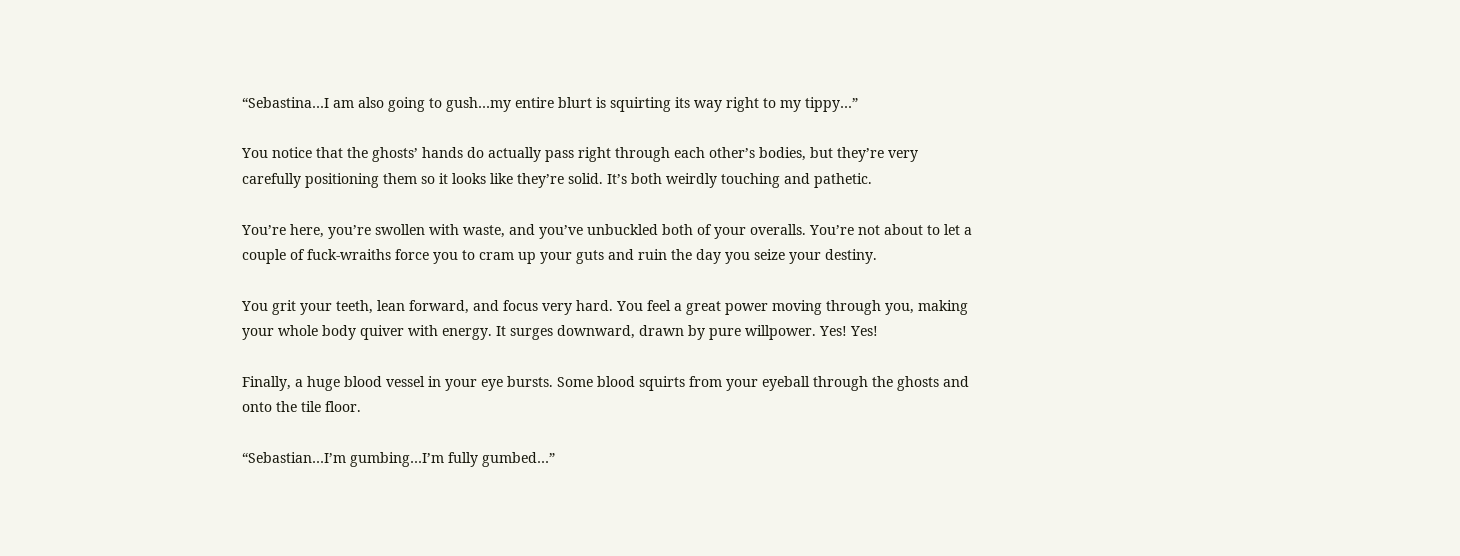“Sebastina…I am also going to gush…my entire blurt is squirting its way right to my tippy…”

You notice that the ghosts’ hands do actually pass right through each other’s bodies, but they’re very carefully positioning them so it looks like they’re solid. It’s both weirdly touching and pathetic.

You’re here, you’re swollen with waste, and you’ve unbuckled both of your overalls. You’re not about to let a couple of fuck-wraiths force you to cram up your guts and ruin the day you seize your destiny.

You grit your teeth, lean forward, and focus very hard. You feel a great power moving through you, making your whole body quiver with energy. It surges downward, drawn by pure willpower. Yes! Yes!

Finally, a huge blood vessel in your eye bursts. Some blood squirts from your eyeball through the ghosts and onto the tile floor.

“Sebastian…I’m gumbing…I’m fully gumbed…”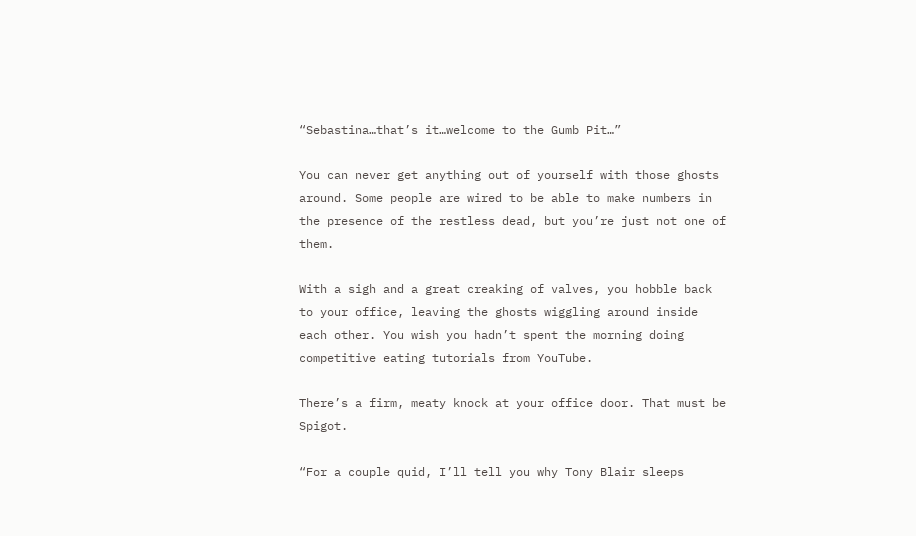“Sebastina…that’s it…welcome to the Gumb Pit…”

You can never get anything out of yourself with those ghosts around. Some people are wired to be able to make numbers in the presence of the restless dead, but you’re just not one of them.

With a sigh and a great creaking of valves, you hobble back to your office, leaving the ghosts wiggling around inside each other. You wish you hadn’t spent the morning doing competitive eating tutorials from YouTube.

There’s a firm, meaty knock at your office door. That must be Spigot.

“For a couple quid, I’ll tell you why Tony Blair sleeps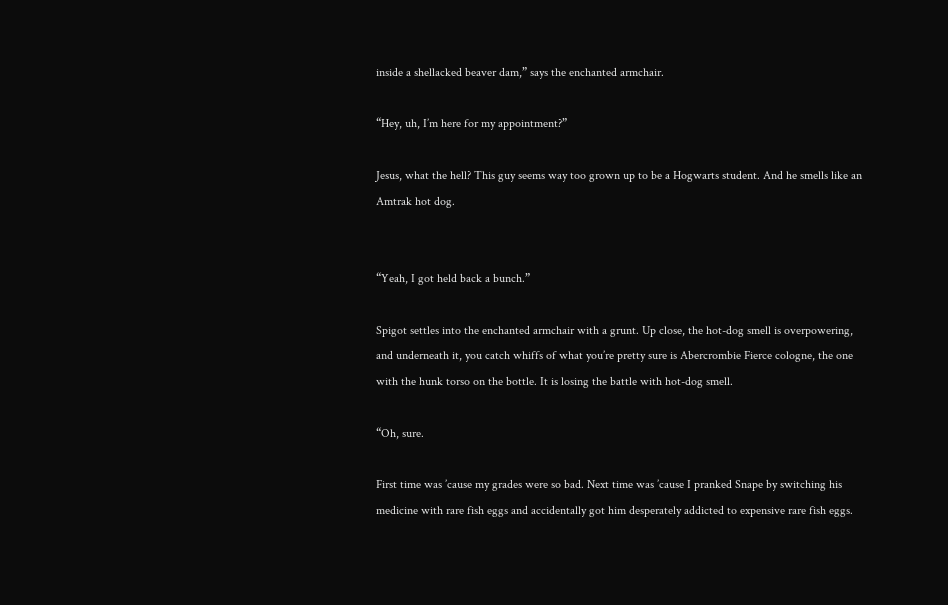inside a shellacked beaver dam,” says the enchanted armchair.

“Hey, uh, I’m here for my appointment?”

Jesus, what the hell? This guy seems way too grown up to be a Hogwarts student. And he smells like an Amtrak hot dog.


“Yeah, I got held back a bunch.”

Spigot settles into the enchanted armchair with a grunt. Up close, the hot-dog smell is overpowering, and underneath it, you catch whiffs of what you’re pretty sure is Abercrombie Fierce cologne, the one with the hunk torso on the bottle. It is losing the battle with hot-dog smell.

“Oh, sure.

First time was ’cause my grades were so bad. Next time was ’cause I pranked Snape by switching his medicine with rare fish eggs and accidentally got him desperately addicted to expensive rare fish eggs.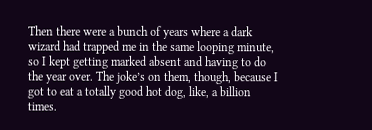Then there were a bunch of years where a dark wizard had trapped me in the same looping minute, so I kept getting marked absent and having to do the year over. The joke’s on them, though, because I got to eat a totally good hot dog, like, a billion times.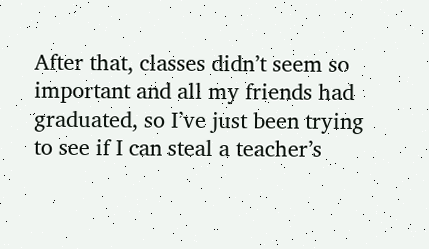After that, classes didn’t seem so important and all my friends had graduated, so I’ve just been trying to see if I can steal a teacher’s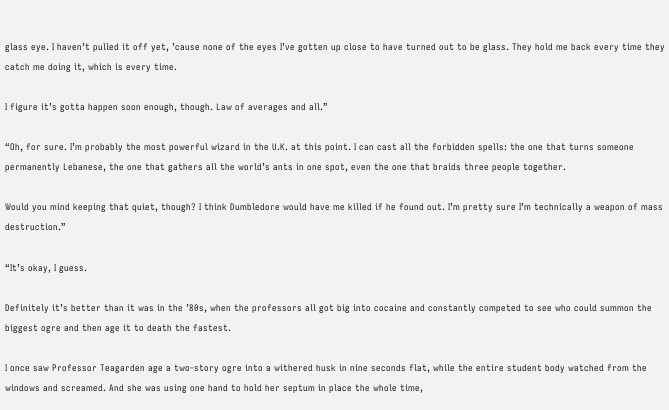glass eye. I haven’t pulled it off yet, ’cause none of the eyes I’ve gotten up close to have turned out to be glass. They hold me back every time they catch me doing it, which is every time.

I figure it’s gotta happen soon enough, though. Law of averages and all.”

“Oh, for sure. I’m probably the most powerful wizard in the U.K. at this point. I can cast all the forbidden spells: the one that turns someone permanently Lebanese, the one that gathers all the world’s ants in one spot, even the one that braids three people together.

Would you mind keeping that quiet, though? I think Dumbledore would have me killed if he found out. I’m pretty sure I’m technically a weapon of mass destruction.”

“It’s okay, I guess.

Definitely it’s better than it was in the ’80s, when the professors all got big into cocaine and constantly competed to see who could summon the biggest ogre and then age it to death the fastest.

I once saw Professor Teagarden age a two-story ogre into a withered husk in nine seconds flat, while the entire student body watched from the windows and screamed. And she was using one hand to hold her septum in place the whole time,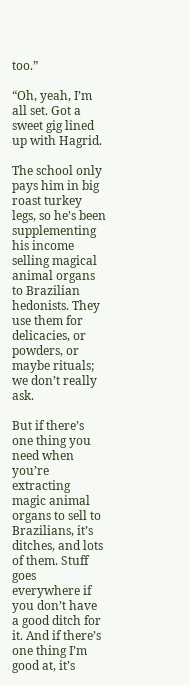too.”

“Oh, yeah, I’m all set. Got a sweet gig lined up with Hagrid.

The school only pays him in big roast turkey legs, so he’s been supplementing his income selling magical animal organs to Brazilian hedonists. They use them for delicacies, or powders, or maybe rituals; we don’t really ask.

But if there’s one thing you need when you’re extracting magic animal organs to sell to Brazilians, it’s ditches, and lots of them. Stuff goes everywhere if you don’t have a good ditch for it. And if there’s one thing I’m good at, it’s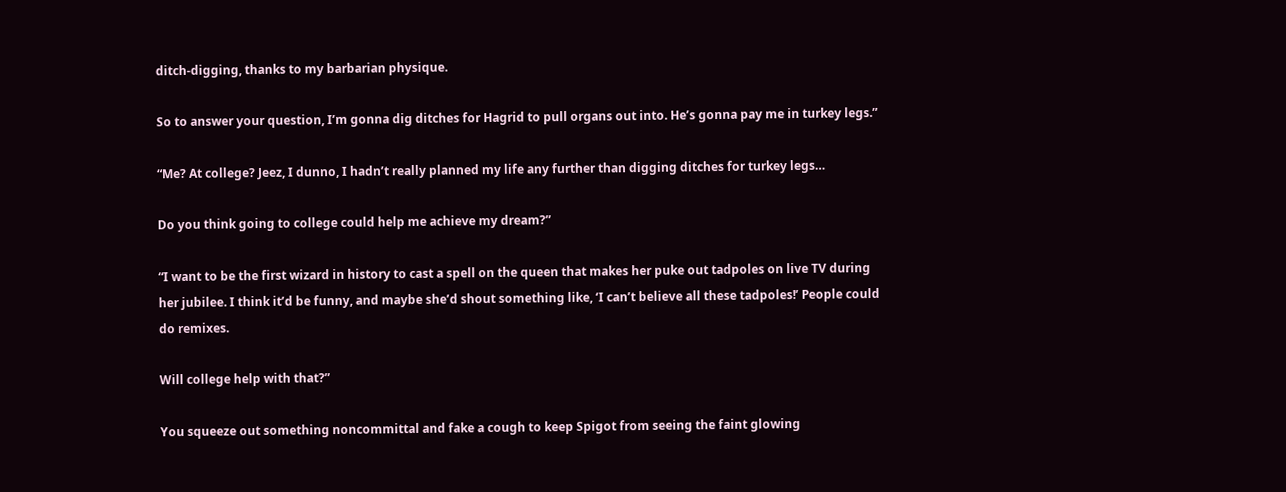ditch-digging, thanks to my barbarian physique.

So to answer your question, I’m gonna dig ditches for Hagrid to pull organs out into. He’s gonna pay me in turkey legs.”

“Me? At college? Jeez, I dunno, I hadn’t really planned my life any further than digging ditches for turkey legs…

Do you think going to college could help me achieve my dream?”

“I want to be the first wizard in history to cast a spell on the queen that makes her puke out tadpoles on live TV during her jubilee. I think it’d be funny, and maybe she’d shout something like, ‘I can’t believe all these tadpoles!’ People could do remixes.

Will college help with that?”

You squeeze out something noncommittal and fake a cough to keep Spigot from seeing the faint glowing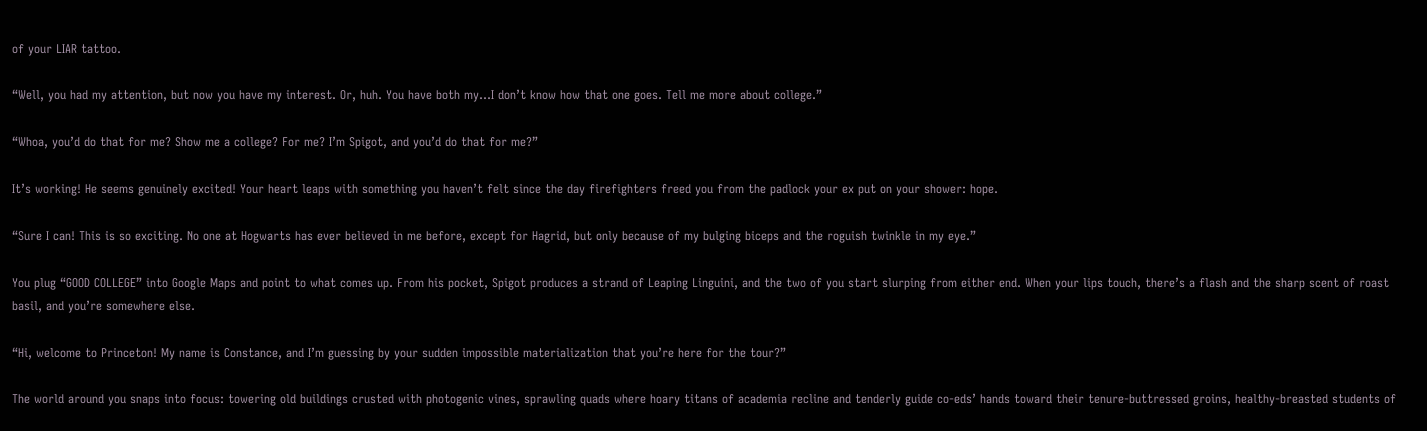of your LIAR tattoo.

“Well, you had my attention, but now you have my interest. Or, huh. You have both my…I don’t know how that one goes. Tell me more about college.”

“Whoa, you’d do that for me? Show me a college? For me? I’m Spigot, and you’d do that for me?”

It’s working! He seems genuinely excited! Your heart leaps with something you haven’t felt since the day firefighters freed you from the padlock your ex put on your shower: hope.

“Sure I can! This is so exciting. No one at Hogwarts has ever believed in me before, except for Hagrid, but only because of my bulging biceps and the roguish twinkle in my eye.”

You plug “GOOD COLLEGE” into Google Maps and point to what comes up. From his pocket, Spigot produces a strand of Leaping Linguini, and the two of you start slurping from either end. When your lips touch, there’s a flash and the sharp scent of roast basil, and you’re somewhere else.

“Hi, welcome to Princeton! My name is Constance, and I’m guessing by your sudden impossible materialization that you’re here for the tour?”

The world around you snaps into focus: towering old buildings crusted with photogenic vines, sprawling quads where hoary titans of academia recline and tenderly guide co-eds’ hands toward their tenure-buttressed groins, healthy-breasted students of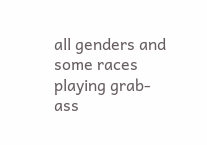all genders and some races playing grab-ass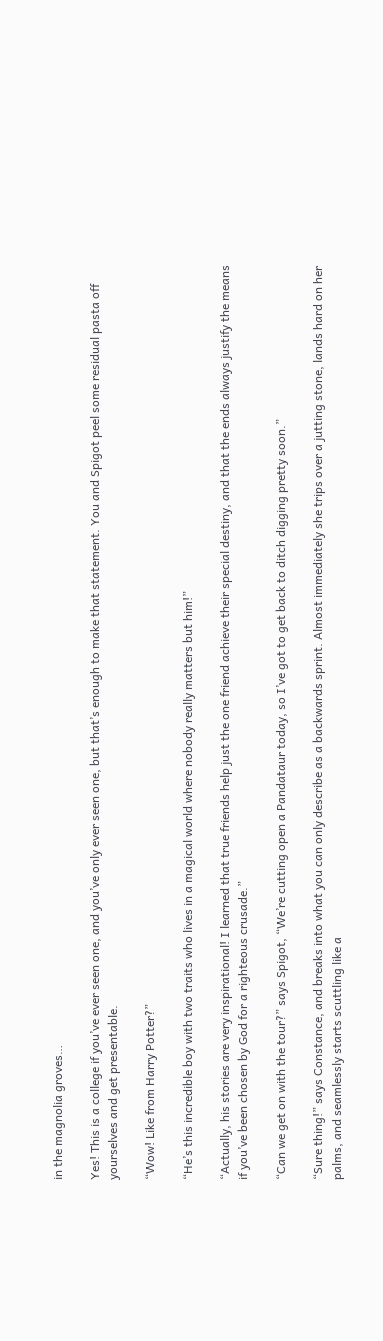in the magnolia groves…

Yes! This is a college if you’ve ever seen one, and you’ve only ever seen one, but that’s enough to make that statement. You and Spigot peel some residual pasta off yourselves and get presentable.

“Wow! Like from Harry Potter?”

“He’s this incredible boy with two traits who lives in a magical world where nobody really matters but him!”

“Actually, his stories are very inspirational! I learned that true friends help just the one friend achieve their special destiny, and that the ends always justify the means if you’ve been chosen by God for a righteous crusade.”

“Can we get on with the tour?” says Spigot, “We’re cutting open a Pandataur today, so I’ve got to get back to ditch digging pretty soon.”

“Sure thing!” says Constance, and breaks into what you can only describe as a backwards sprint. Almost immediately she trips over a jutting stone, lands hard on her palms, and seamlessly starts scuttling like a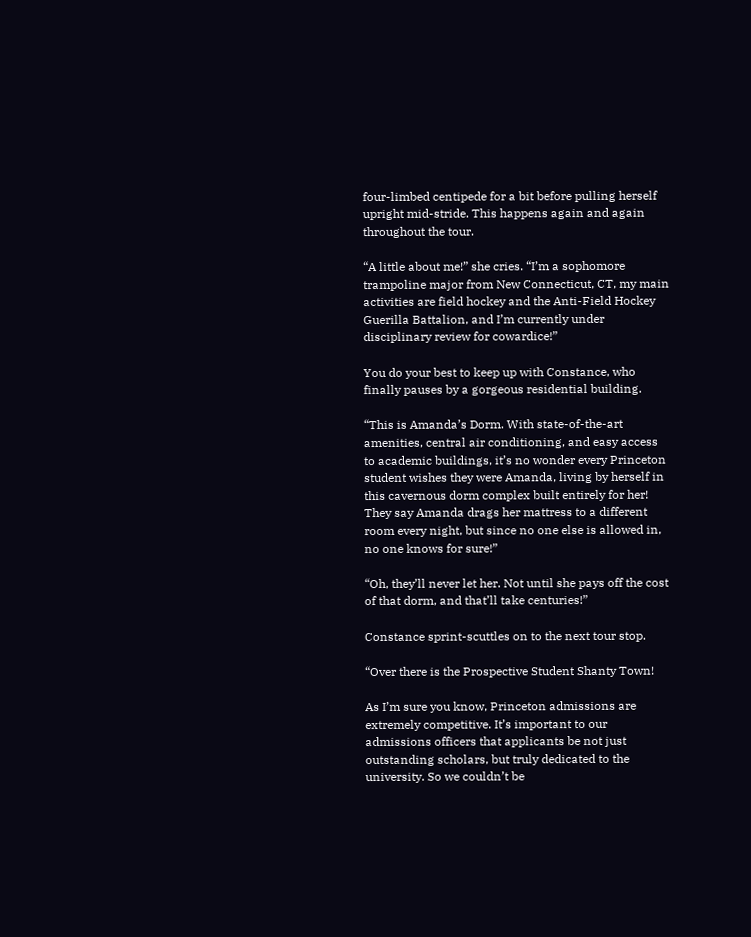four-limbed centipede for a bit before pulling herself upright mid-stride. This happens again and again throughout the tour.

“A little about me!” she cries. “I’m a sophomore trampoline major from New Connecticut, CT, my main activities are field hockey and the Anti-Field Hockey Guerilla Battalion, and I’m currently under disciplinary review for cowardice!”

You do your best to keep up with Constance, who finally pauses by a gorgeous residential building.

“This is Amanda’s Dorm. With state-of-the-art amenities, central air conditioning, and easy access to academic buildings, it’s no wonder every Princeton student wishes they were Amanda, living by herself in this cavernous dorm complex built entirely for her! They say Amanda drags her mattress to a different room every night, but since no one else is allowed in, no one knows for sure!”

“Oh, they’ll never let her. Not until she pays off the cost of that dorm, and that’ll take centuries!”

Constance sprint-scuttles on to the next tour stop.

“Over there is the Prospective Student Shanty Town!

As I’m sure you know, Princeton admissions are extremely competitive. It’s important to our admissions officers that applicants be not just outstanding scholars, but truly dedicated to the university. So we couldn’t be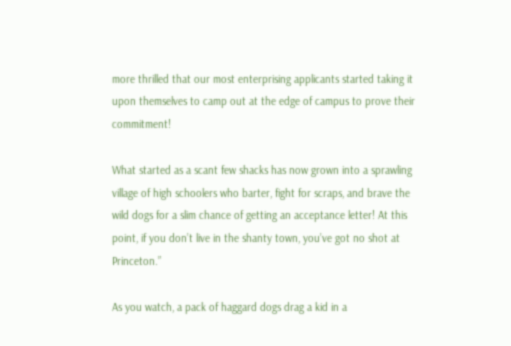more thrilled that our most enterprising applicants started taking it upon themselves to camp out at the edge of campus to prove their commitment!

What started as a scant few shacks has now grown into a sprawling village of high schoolers who barter, fight for scraps, and brave the wild dogs for a slim chance of getting an acceptance letter! At this point, if you don’t live in the shanty town, you’ve got no shot at Princeton.”

As you watch, a pack of haggard dogs drag a kid in a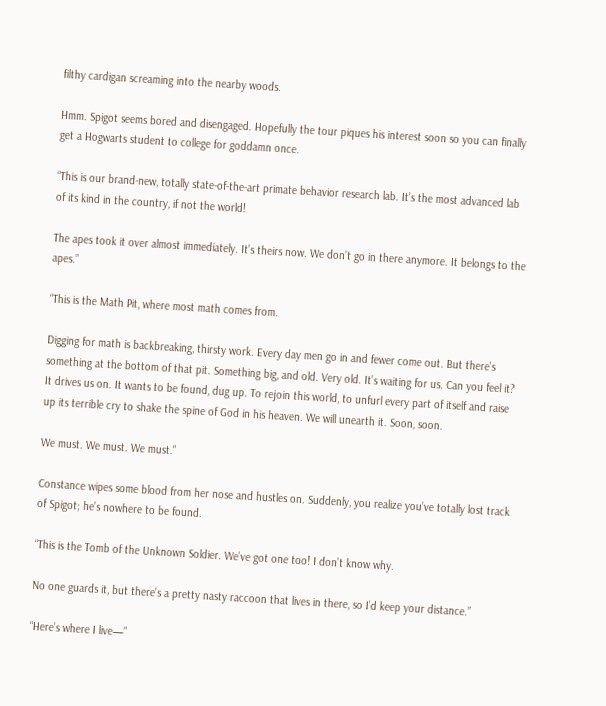filthy cardigan screaming into the nearby woods.

Hmm. Spigot seems bored and disengaged. Hopefully the tour piques his interest soon so you can finally get a Hogwarts student to college for goddamn once.

“This is our brand-new, totally state-of-the-art primate behavior research lab. It’s the most advanced lab of its kind in the country, if not the world!

The apes took it over almost immediately. It’s theirs now. We don’t go in there anymore. It belongs to the apes.”

“This is the Math Pit, where most math comes from.

Digging for math is backbreaking, thirsty work. Every day men go in and fewer come out. But there’s something at the bottom of that pit. Something big, and old. Very old. It’s waiting for us. Can you feel it? It drives us on. It wants to be found, dug up. To rejoin this world, to unfurl every part of itself and raise up its terrible cry to shake the spine of God in his heaven. We will unearth it. Soon, soon.

We must. We must. We must.”

Constance wipes some blood from her nose and hustles on. Suddenly, you realize you’ve totally lost track of Spigot; he’s nowhere to be found.

“This is the Tomb of the Unknown Soldier. We’ve got one too! I don’t know why.

No one guards it, but there’s a pretty nasty raccoon that lives in there, so I’d keep your distance.”

“Here’s where I live—”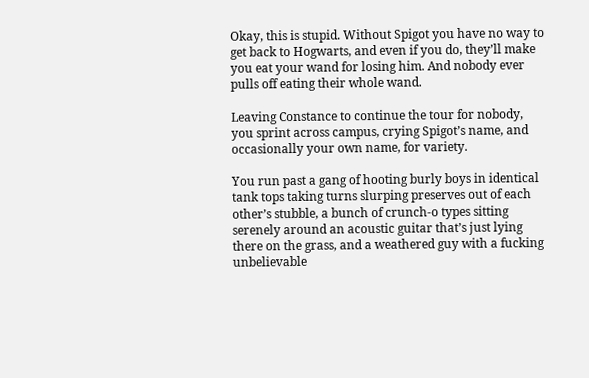Okay, this is stupid. Without Spigot you have no way to get back to Hogwarts, and even if you do, they’ll make you eat your wand for losing him. And nobody ever pulls off eating their whole wand.

Leaving Constance to continue the tour for nobody, you sprint across campus, crying Spigot’s name, and occasionally your own name, for variety.

You run past a gang of hooting burly boys in identical tank tops taking turns slurping preserves out of each other’s stubble, a bunch of crunch-o types sitting serenely around an acoustic guitar that’s just lying there on the grass, and a weathered guy with a fucking unbelievable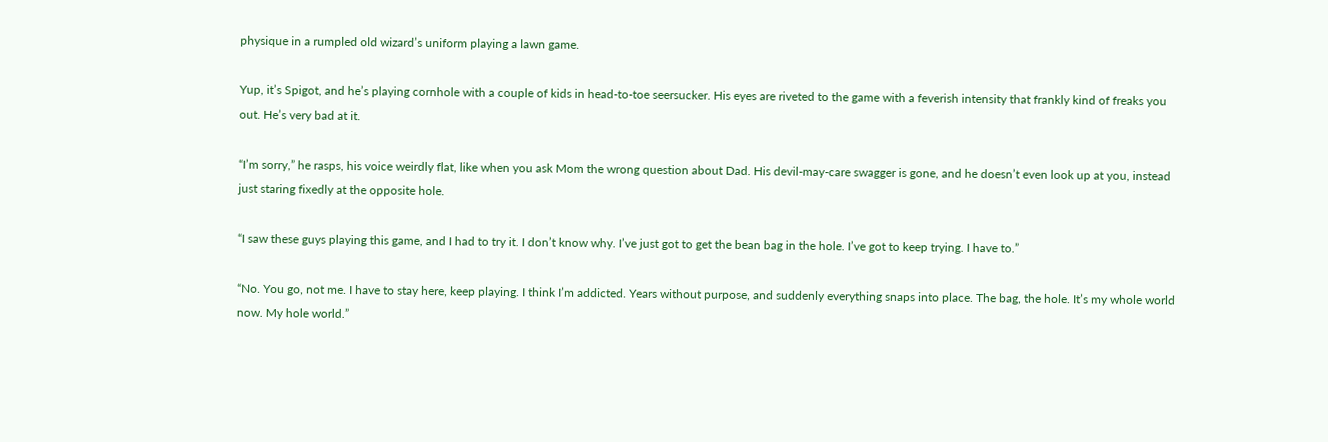physique in a rumpled old wizard’s uniform playing a lawn game.

Yup, it’s Spigot, and he’s playing cornhole with a couple of kids in head-to-toe seersucker. His eyes are riveted to the game with a feverish intensity that frankly kind of freaks you out. He’s very bad at it.

“I’m sorry,” he rasps, his voice weirdly flat, like when you ask Mom the wrong question about Dad. His devil-may-care swagger is gone, and he doesn’t even look up at you, instead just staring fixedly at the opposite hole.

“I saw these guys playing this game, and I had to try it. I don’t know why. I’ve just got to get the bean bag in the hole. I’ve got to keep trying. I have to.”

“No. You go, not me. I have to stay here, keep playing. I think I’m addicted. Years without purpose, and suddenly everything snaps into place. The bag, the hole. It’s my whole world now. My hole world.”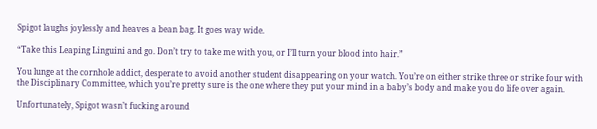Spigot laughs joylessly and heaves a bean bag. It goes way wide.

“Take this Leaping Linguini and go. Don’t try to take me with you, or I’ll turn your blood into hair.”

You lunge at the cornhole addict, desperate to avoid another student disappearing on your watch. You’re on either strike three or strike four with the Disciplinary Committee, which you’re pretty sure is the one where they put your mind in a baby’s body and make you do life over again.

Unfortunately, Spigot wasn’t fucking around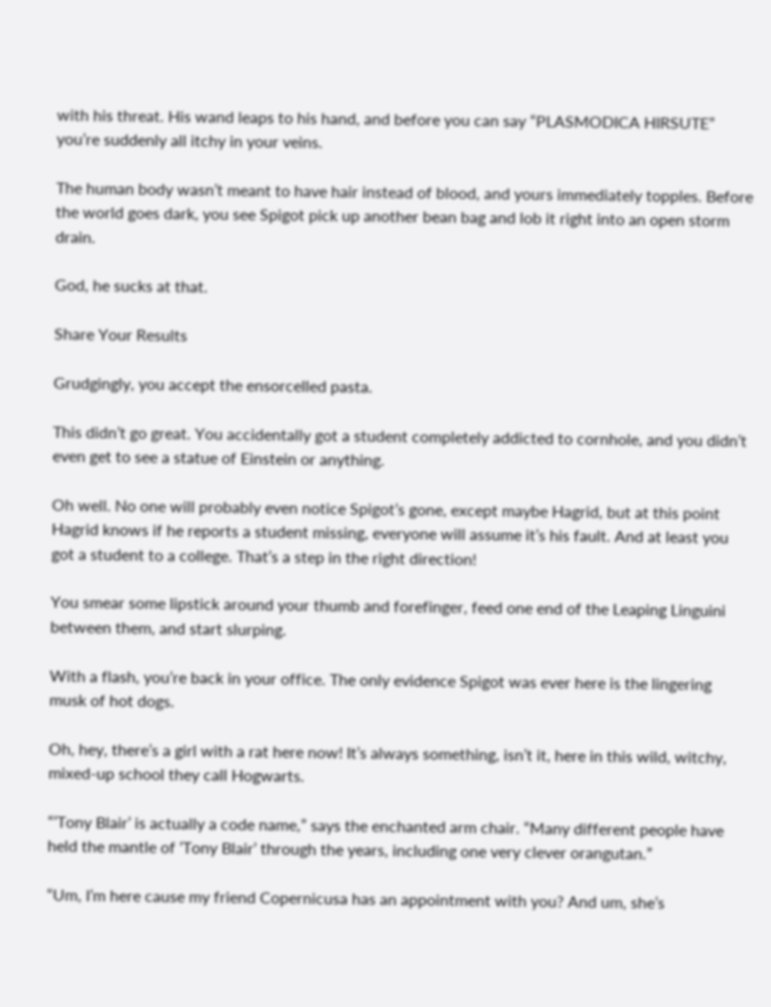with his threat. His wand leaps to his hand, and before you can say “PLASMODICA HIRSUTE” you’re suddenly all itchy in your veins.

The human body wasn’t meant to have hair instead of blood, and yours immediately topples. Before the world goes dark, you see Spigot pick up another bean bag and lob it right into an open storm drain.

God, he sucks at that.

Share Your Results

Grudgingly, you accept the ensorcelled pasta.

This didn’t go great. You accidentally got a student completely addicted to cornhole, and you didn’t even get to see a statue of Einstein or anything.

Oh well. No one will probably even notice Spigot’s gone, except maybe Hagrid, but at this point Hagrid knows if he reports a student missing, everyone will assume it’s his fault. And at least you got a student to a college. That’s a step in the right direction!

You smear some lipstick around your thumb and forefinger, feed one end of the Leaping Linguini between them, and start slurping.

With a flash, you’re back in your office. The only evidence Spigot was ever here is the lingering musk of hot dogs.

Oh, hey, there’s a girl with a rat here now! It’s always something, isn’t it, here in this wild, witchy, mixed-up school they call Hogwarts.

“‘Tony Blair’ is actually a code name,” says the enchanted arm chair. “Many different people have held the mantle of ‘Tony Blair’ through the years, including one very clever orangutan.”

“Um, I’m here cause my friend Copernicusa has an appointment with you? And um, she’s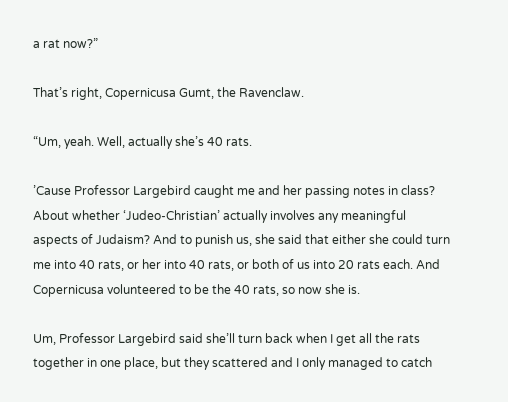a rat now?”

That’s right, Copernicusa Gumt, the Ravenclaw.

“Um, yeah. Well, actually she’s 40 rats.

’Cause Professor Largebird caught me and her passing notes in class? About whether ‘Judeo-Christian’ actually involves any meaningful aspects of Judaism? And to punish us, she said that either she could turn me into 40 rats, or her into 40 rats, or both of us into 20 rats each. And Copernicusa volunteered to be the 40 rats, so now she is.

Um, Professor Largebird said she’ll turn back when I get all the rats together in one place, but they scattered and I only managed to catch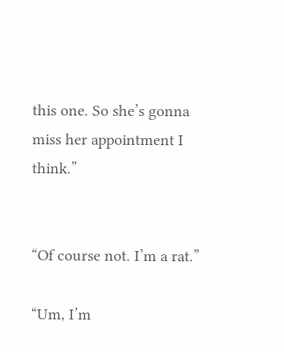this one. So she’s gonna miss her appointment I think.”


“Of course not. I’m a rat.”

“Um, I’m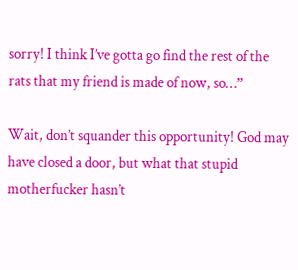sorry! I think I’ve gotta go find the rest of the rats that my friend is made of now, so…”

Wait, don’t squander this opportunity! God may have closed a door, but what that stupid motherfucker hasn’t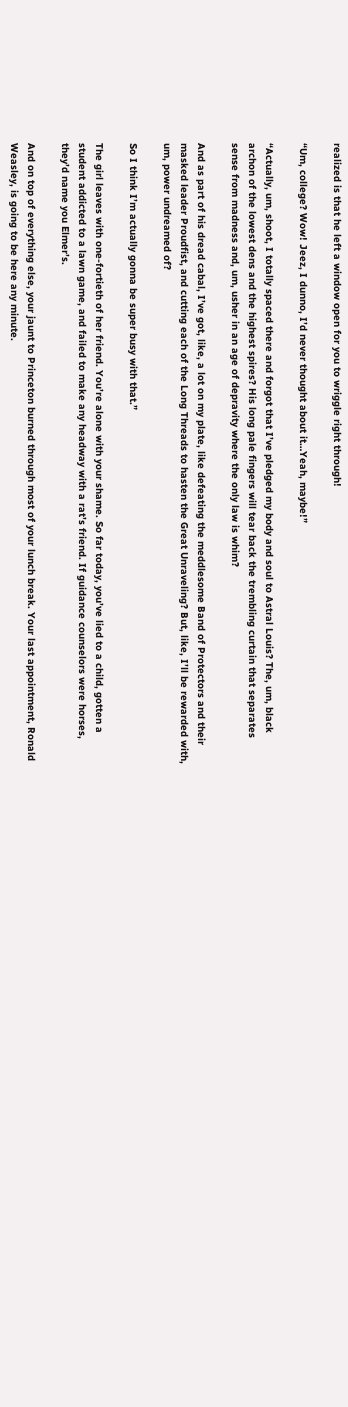realized is that he left a window open for you to wriggle right through!

“Um, college? Wow! Jeez, I dunno, I’d never thought about it…Yeah, maybe!”

“Actually, um, shoot, I totally spaced there and forgot that I’ve pledged my body and soul to Astral Louis? The, um, black archon of the lowest dens and the highest spires? His long pale fingers will tear back the trembling curtain that separates sense from madness and, um, usher in an age of depravity where the only law is whim?

And as part of his dread cabal, I’ve got, like, a lot on my plate, like defeating the meddlesome Band of Protectors and their masked leader Proudfist, and cutting each of the Long Threads to hasten the Great Unraveling? But, like, I’ll be rewarded with, um, power undreamed of?

So I think I’m actually gonna be super busy with that.”

The girl leaves with one-fortieth of her friend. You’re alone with your shame. So far today, you’ve lied to a child, gotten a student addicted to a lawn game, and failed to make any headway with a rat’s friend. If guidance counselors were horses, they’d name you Elmer’s.

And on top of everything else, your jaunt to Princeton burned through most of your lunch break. Your last appointment, Ronald Weasley, is going to be here any minute.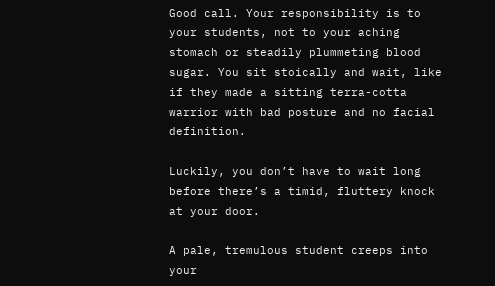Good call. Your responsibility is to your students, not to your aching stomach or steadily plummeting blood sugar. You sit stoically and wait, like if they made a sitting terra-cotta warrior with bad posture and no facial definition.

Luckily, you don’t have to wait long before there’s a timid, fluttery knock at your door.

A pale, tremulous student creeps into your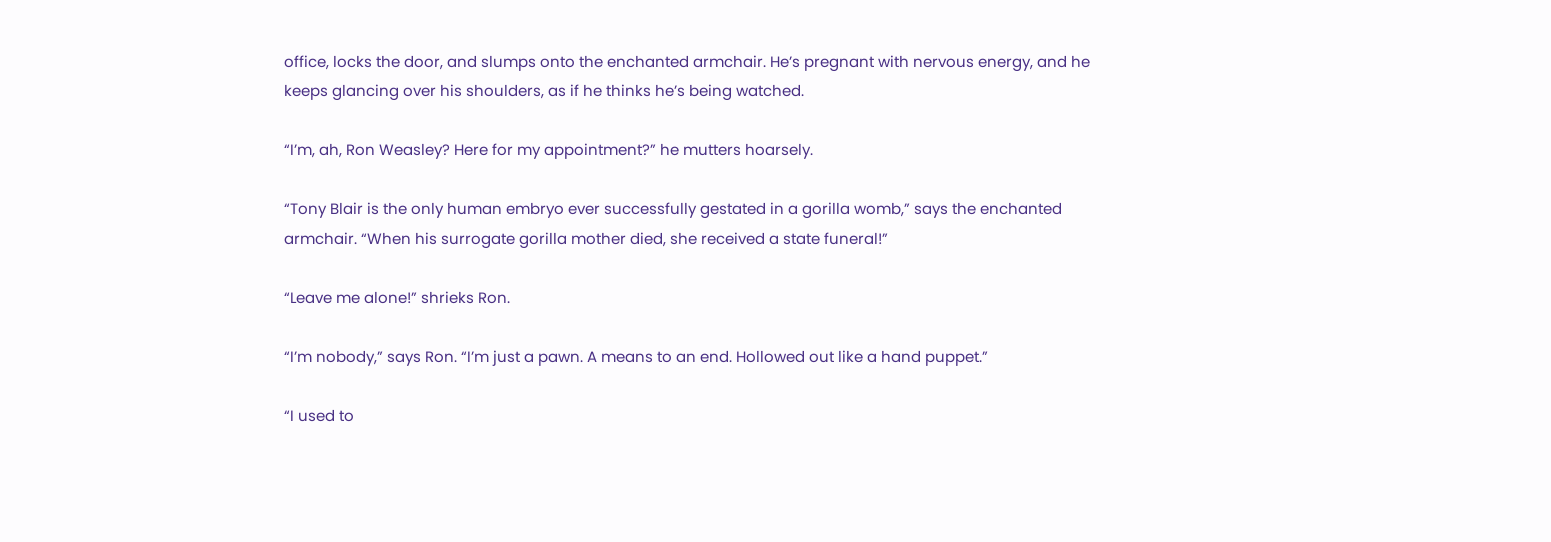office, locks the door, and slumps onto the enchanted armchair. He’s pregnant with nervous energy, and he keeps glancing over his shoulders, as if he thinks he’s being watched.

“I’m, ah, Ron Weasley? Here for my appointment?” he mutters hoarsely.

“Tony Blair is the only human embryo ever successfully gestated in a gorilla womb,” says the enchanted armchair. “When his surrogate gorilla mother died, she received a state funeral!”

“Leave me alone!” shrieks Ron.

“I’m nobody,” says Ron. “I’m just a pawn. A means to an end. Hollowed out like a hand puppet.”

“I used to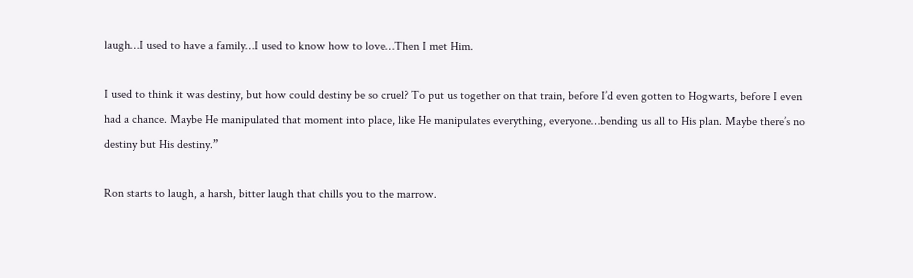laugh…I used to have a family…I used to know how to love…Then I met Him.

I used to think it was destiny, but how could destiny be so cruel? To put us together on that train, before I’d even gotten to Hogwarts, before I even had a chance. Maybe He manipulated that moment into place, like He manipulates everything, everyone…bending us all to His plan. Maybe there’s no destiny but His destiny.”

Ron starts to laugh, a harsh, bitter laugh that chills you to the marrow.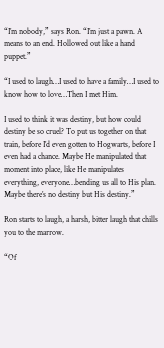“I’m nobody,” says Ron. “I’m just a pawn. A means to an end. Hollowed out like a hand puppet.”

“I used to laugh…I used to have a family…I used to know how to love…Then I met Him.

I used to think it was destiny, but how could destiny be so cruel? To put us together on that train, before I’d even gotten to Hogwarts, before I even had a chance. Maybe He manipulated that moment into place, like He manipulates everything, everyone…bending us all to His plan. Maybe there’s no destiny but His destiny.”

Ron starts to laugh, a harsh, bitter laugh that chills you to the marrow.

“Of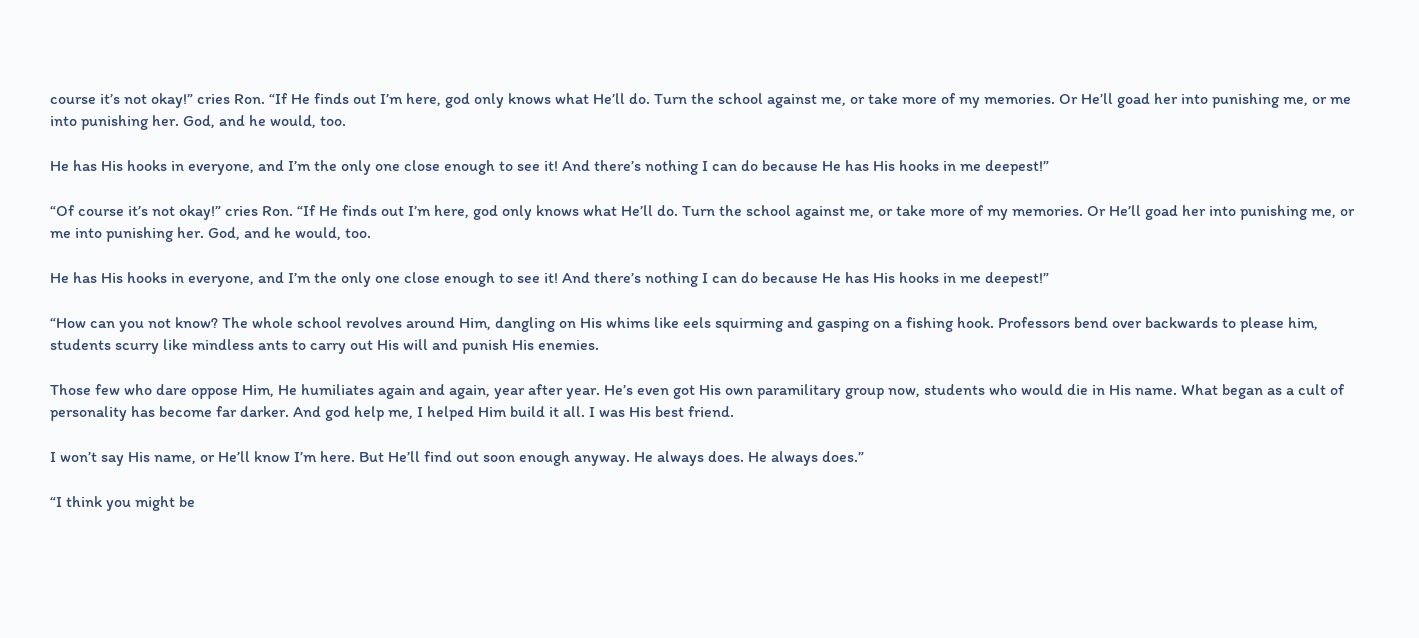course it’s not okay!” cries Ron. “If He finds out I’m here, god only knows what He’ll do. Turn the school against me, or take more of my memories. Or He’ll goad her into punishing me, or me into punishing her. God, and he would, too.

He has His hooks in everyone, and I’m the only one close enough to see it! And there’s nothing I can do because He has His hooks in me deepest!”

“Of course it’s not okay!” cries Ron. “If He finds out I’m here, god only knows what He’ll do. Turn the school against me, or take more of my memories. Or He’ll goad her into punishing me, or me into punishing her. God, and he would, too.

He has His hooks in everyone, and I’m the only one close enough to see it! And there’s nothing I can do because He has His hooks in me deepest!”

“How can you not know? The whole school revolves around Him, dangling on His whims like eels squirming and gasping on a fishing hook. Professors bend over backwards to please him, students scurry like mindless ants to carry out His will and punish His enemies.

Those few who dare oppose Him, He humiliates again and again, year after year. He’s even got His own paramilitary group now, students who would die in His name. What began as a cult of personality has become far darker. And god help me, I helped Him build it all. I was His best friend.

I won’t say His name, or He’ll know I’m here. But He’ll find out soon enough anyway. He always does. He always does.”

“I think you might be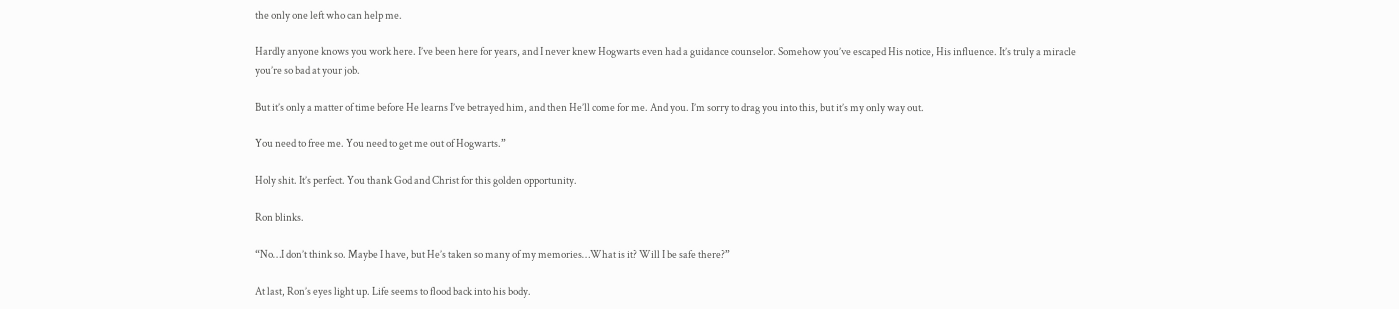the only one left who can help me.

Hardly anyone knows you work here. I’ve been here for years, and I never knew Hogwarts even had a guidance counselor. Somehow you’ve escaped His notice, His influence. It’s truly a miracle you’re so bad at your job.

But it’s only a matter of time before He learns I’ve betrayed him, and then He’ll come for me. And you. I’m sorry to drag you into this, but it’s my only way out.

You need to free me. You need to get me out of Hogwarts.”

Holy shit. It’s perfect. You thank God and Christ for this golden opportunity.

Ron blinks.

“No…I don’t think so. Maybe I have, but He’s taken so many of my memories…What is it? Will I be safe there?”

At last, Ron’s eyes light up. Life seems to flood back into his body.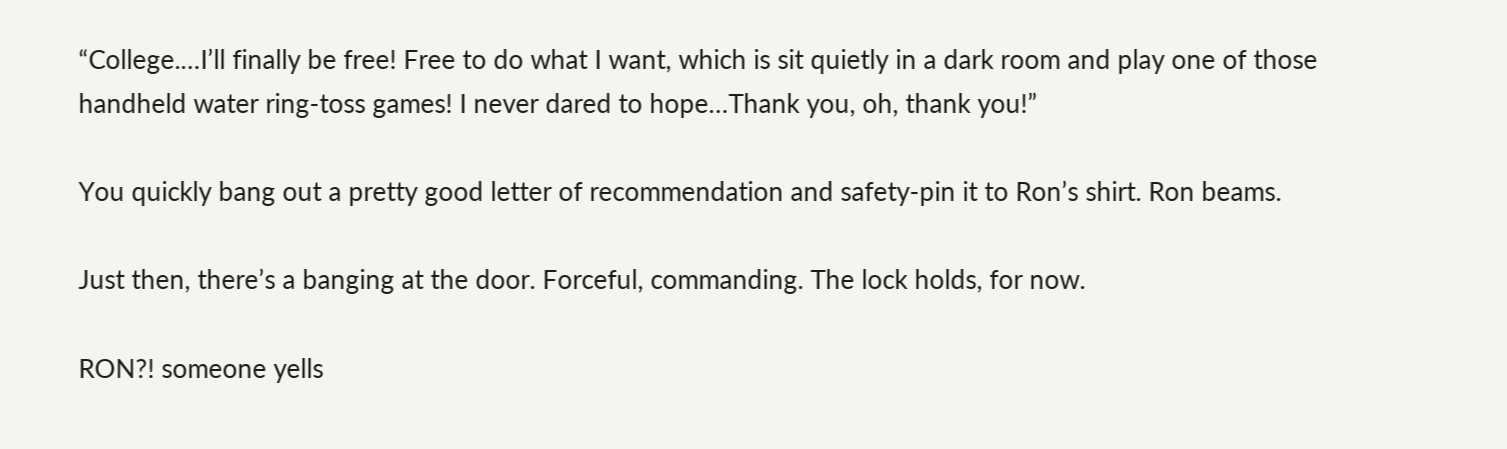“College.…I’ll finally be free! Free to do what I want, which is sit quietly in a dark room and play one of those handheld water ring-toss games! I never dared to hope…Thank you, oh, thank you!”

You quickly bang out a pretty good letter of recommendation and safety-pin it to Ron’s shirt. Ron beams.

Just then, there’s a banging at the door. Forceful, commanding. The lock holds, for now.

RON?! someone yells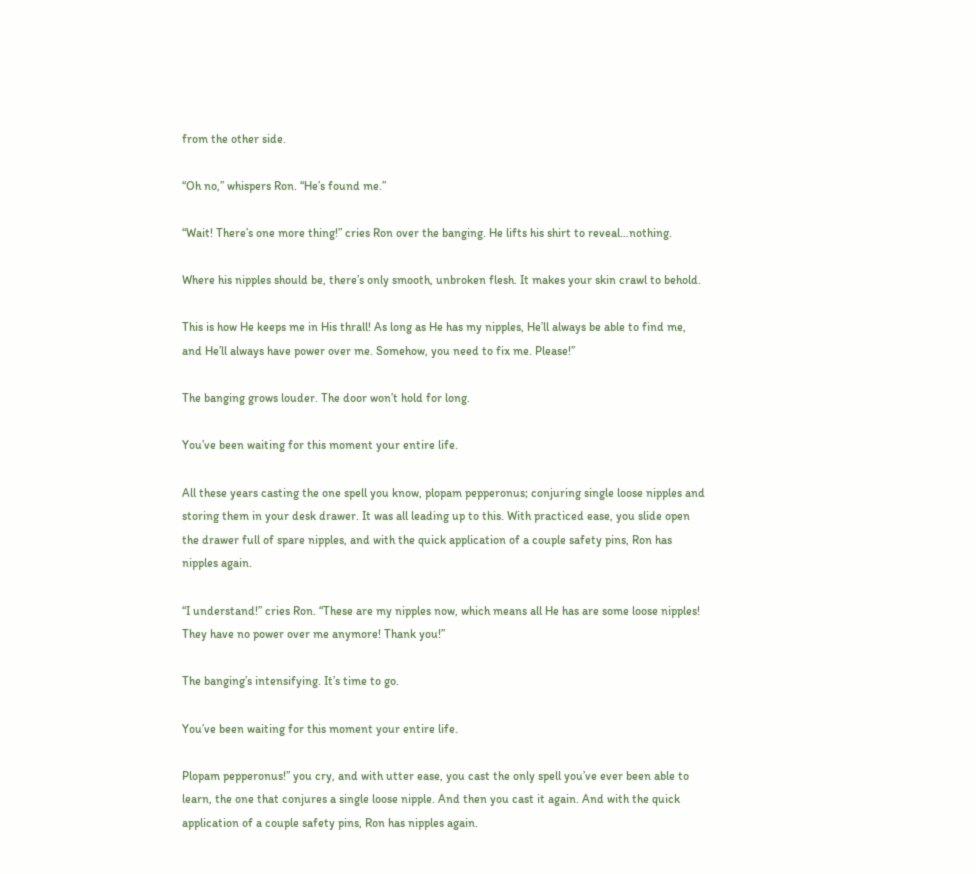from the other side.

“Oh no,” whispers Ron. “He’s found me.”

“Wait! There’s one more thing!” cries Ron over the banging. He lifts his shirt to reveal…nothing.

Where his nipples should be, there’s only smooth, unbroken flesh. It makes your skin crawl to behold.

This is how He keeps me in His thrall! As long as He has my nipples, He’ll always be able to find me, and He’ll always have power over me. Somehow, you need to fix me. Please!”

The banging grows louder. The door won’t hold for long.

You’ve been waiting for this moment your entire life.

All these years casting the one spell you know, plopam pepperonus; conjuring single loose nipples and storing them in your desk drawer. It was all leading up to this. With practiced ease, you slide open the drawer full of spare nipples, and with the quick application of a couple safety pins, Ron has nipples again.

“I understand!” cries Ron. “These are my nipples now, which means all He has are some loose nipples! They have no power over me anymore! Thank you!”

The banging’s intensifying. It’s time to go.

You’ve been waiting for this moment your entire life.

Plopam pepperonus!” you cry, and with utter ease, you cast the only spell you’ve ever been able to learn, the one that conjures a single loose nipple. And then you cast it again. And with the quick application of a couple safety pins, Ron has nipples again.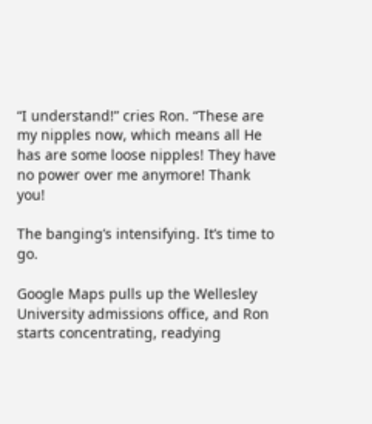“I understand!” cries Ron. “These are my nipples now, which means all He has are some loose nipples! They have no power over me anymore! Thank you!

The banging’s intensifying. It’s time to go.

Google Maps pulls up the Wellesley University admissions office, and Ron starts concentrating, readying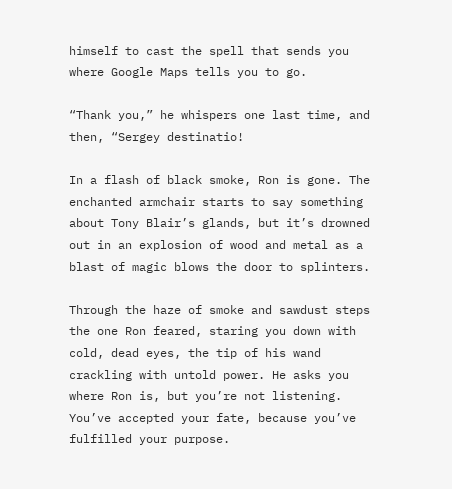himself to cast the spell that sends you where Google Maps tells you to go.

“Thank you,” he whispers one last time, and then, “Sergey destinatio!

In a flash of black smoke, Ron is gone. The enchanted armchair starts to say something about Tony Blair’s glands, but it’s drowned out in an explosion of wood and metal as a blast of magic blows the door to splinters.

Through the haze of smoke and sawdust steps the one Ron feared, staring you down with cold, dead eyes, the tip of his wand crackling with untold power. He asks you where Ron is, but you’re not listening. You’ve accepted your fate, because you’ve fulfilled your purpose.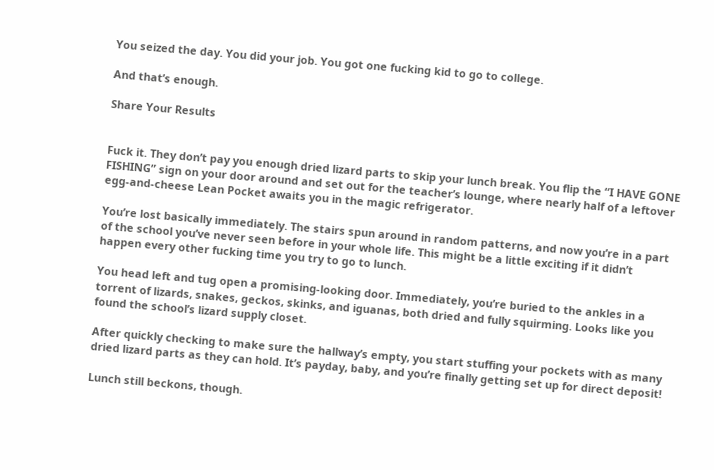You seized the day. You did your job. You got one fucking kid to go to college.

And that’s enough.

Share Your Results


Fuck it. They don’t pay you enough dried lizard parts to skip your lunch break. You flip the “I HAVE GONE FISHING” sign on your door around and set out for the teacher’s lounge, where nearly half of a leftover egg-and-cheese Lean Pocket awaits you in the magic refrigerator.

You’re lost basically immediately. The stairs spun around in random patterns, and now you’re in a part of the school you’ve never seen before in your whole life. This might be a little exciting if it didn’t happen every other fucking time you try to go to lunch.

You head left and tug open a promising-looking door. Immediately, you’re buried to the ankles in a torrent of lizards, snakes, geckos, skinks, and iguanas, both dried and fully squirming. Looks like you found the school’s lizard supply closet.

After quickly checking to make sure the hallway’s empty, you start stuffing your pockets with as many dried lizard parts as they can hold. It’s payday, baby, and you’re finally getting set up for direct deposit!

Lunch still beckons, though.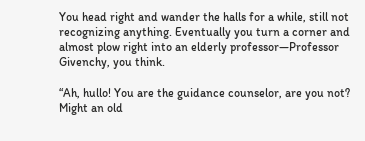You head right and wander the halls for a while, still not recognizing anything. Eventually you turn a corner and almost plow right into an elderly professor—Professor Givenchy, you think.

“Ah, hullo! You are the guidance counselor, are you not? Might an old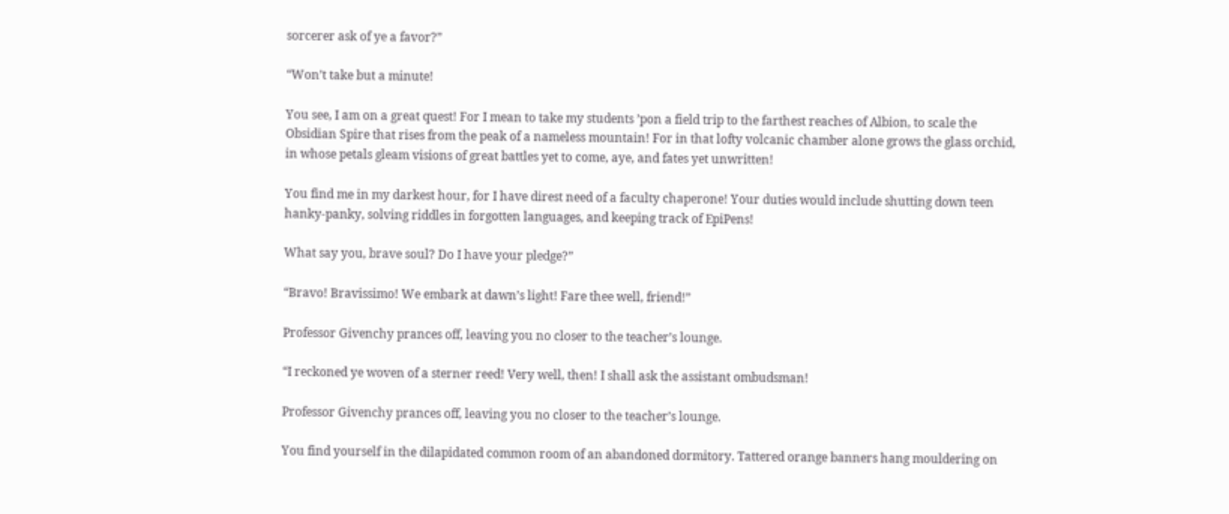sorcerer ask of ye a favor?”

“Won’t take but a minute!

You see, I am on a great quest! For I mean to take my students ’pon a field trip to the farthest reaches of Albion, to scale the Obsidian Spire that rises from the peak of a nameless mountain! For in that lofty volcanic chamber alone grows the glass orchid, in whose petals gleam visions of great battles yet to come, aye, and fates yet unwritten!

You find me in my darkest hour, for I have direst need of a faculty chaperone! Your duties would include shutting down teen hanky-panky, solving riddles in forgotten languages, and keeping track of EpiPens!

What say you, brave soul? Do I have your pledge?”

“Bravo! Bravissimo! We embark at dawn’s light! Fare thee well, friend!”

Professor Givenchy prances off, leaving you no closer to the teacher’s lounge.

“I reckoned ye woven of a sterner reed! Very well, then! I shall ask the assistant ombudsman!

Professor Givenchy prances off, leaving you no closer to the teacher’s lounge.

You find yourself in the dilapidated common room of an abandoned dormitory. Tattered orange banners hang mouldering on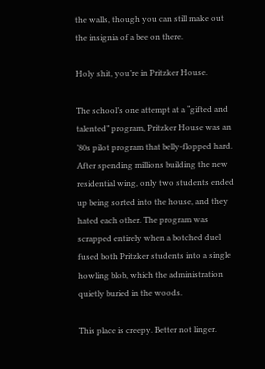the walls, though you can still make out the insignia of a bee on there.

Holy shit, you’re in Pritzker House.

The school’s one attempt at a “gifted and talented” program, Pritzker House was an ’80s pilot program that belly-flopped hard. After spending millions building the new residential wing, only two students ended up being sorted into the house, and they hated each other. The program was scrapped entirely when a botched duel fused both Pritzker students into a single howling blob, which the administration quietly buried in the woods.

This place is creepy. Better not linger.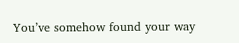You’ve somehow found your way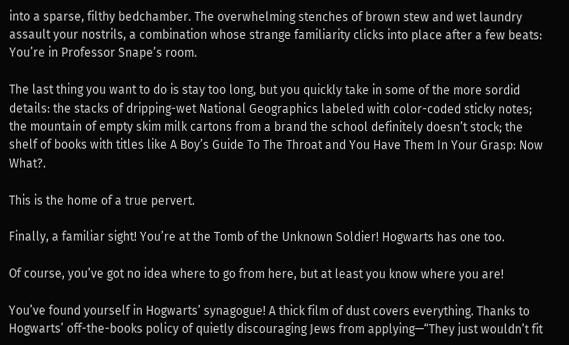into a sparse, filthy bedchamber. The overwhelming stenches of brown stew and wet laundry assault your nostrils, a combination whose strange familiarity clicks into place after a few beats: You’re in Professor Snape’s room.

The last thing you want to do is stay too long, but you quickly take in some of the more sordid details: the stacks of dripping-wet National Geographics labeled with color-coded sticky notes; the mountain of empty skim milk cartons from a brand the school definitely doesn’t stock; the shelf of books with titles like A Boy’s Guide To The Throat and You Have Them In Your Grasp: Now What?.

This is the home of a true pervert.

Finally, a familiar sight! You’re at the Tomb of the Unknown Soldier! Hogwarts has one too.

Of course, you’ve got no idea where to go from here, but at least you know where you are!

You’ve found yourself in Hogwarts’ synagogue! A thick film of dust covers everything. Thanks to Hogwarts’ off-the-books policy of quietly discouraging Jews from applying—“They just wouldn’t fit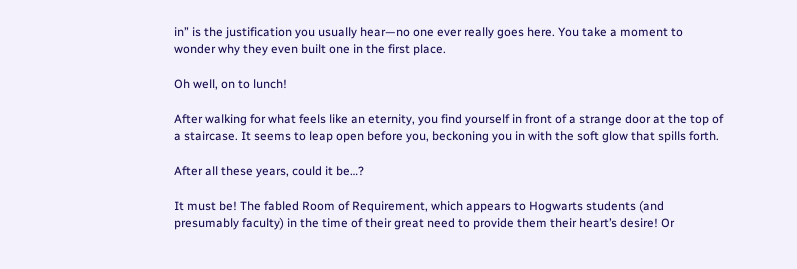in” is the justification you usually hear—no one ever really goes here. You take a moment to wonder why they even built one in the first place.

Oh well, on to lunch!

After walking for what feels like an eternity, you find yourself in front of a strange door at the top of a staircase. It seems to leap open before you, beckoning you in with the soft glow that spills forth.

After all these years, could it be…?

It must be! The fabled Room of Requirement, which appears to Hogwarts students (and presumably faculty) in the time of their great need to provide them their heart’s desire! Or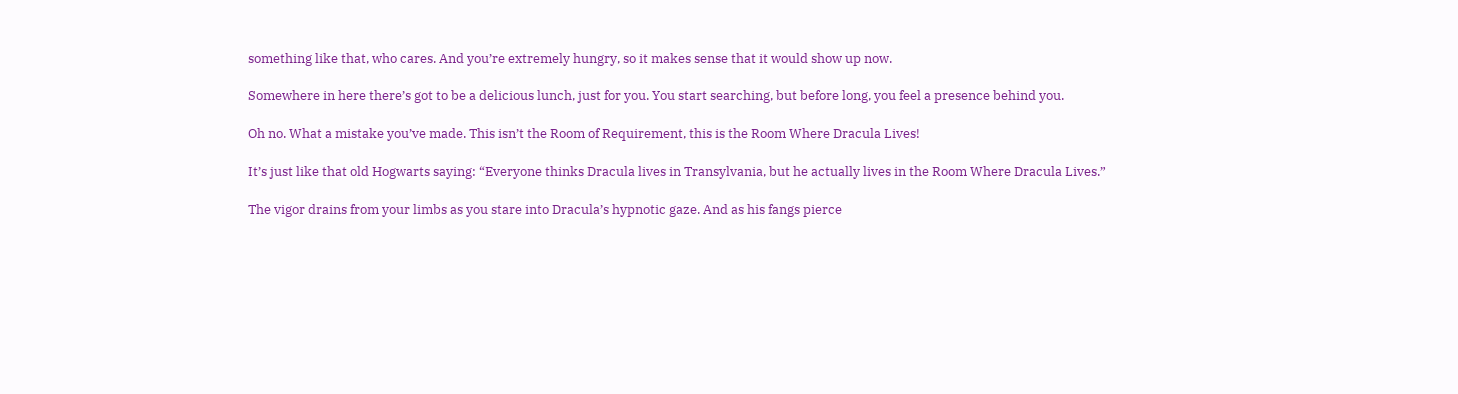something like that, who cares. And you’re extremely hungry, so it makes sense that it would show up now.

Somewhere in here there’s got to be a delicious lunch, just for you. You start searching, but before long, you feel a presence behind you.

Oh no. What a mistake you’ve made. This isn’t the Room of Requirement, this is the Room Where Dracula Lives!

It’s just like that old Hogwarts saying: “Everyone thinks Dracula lives in Transylvania, but he actually lives in the Room Where Dracula Lives.”

The vigor drains from your limbs as you stare into Dracula’s hypnotic gaze. And as his fangs pierce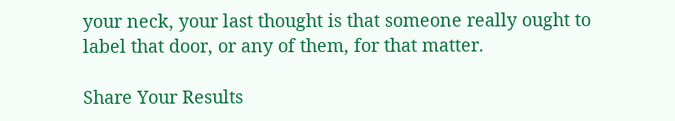your neck, your last thought is that someone really ought to label that door, or any of them, for that matter.

Share Your Results